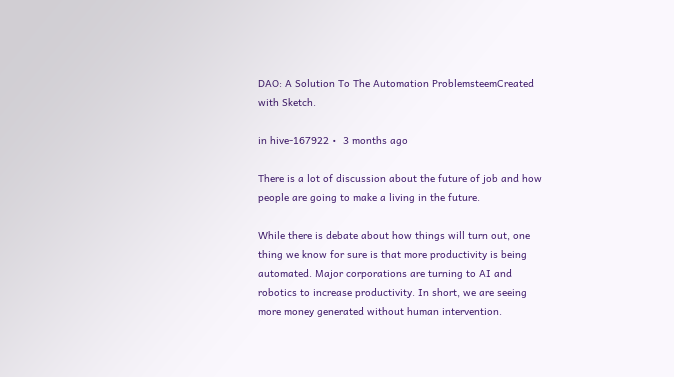DAO: A Solution To The Automation ProblemsteemCreated with Sketch.

in hive-167922 •  3 months ago

There is a lot of discussion about the future of job and how people are going to make a living in the future.

While there is debate about how things will turn out, one thing we know for sure is that more productivity is being automated. Major corporations are turning to AI and robotics to increase productivity. In short, we are seeing more money generated without human intervention.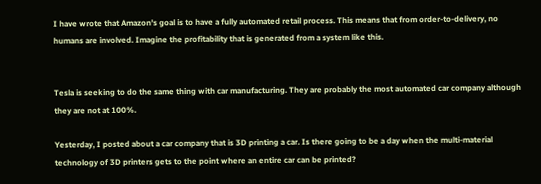I have wrote that Amazon's goal is to have a fully automated retail process. This means that from order-to-delivery, no humans are involved. Imagine the profitability that is generated from a system like this.


Tesla is seeking to do the same thing with car manufacturing. They are probably the most automated car company although they are not at 100%.

Yesterday, I posted about a car company that is 3D printing a car. Is there going to be a day when the multi-material technology of 3D printers gets to the point where an entire car can be printed?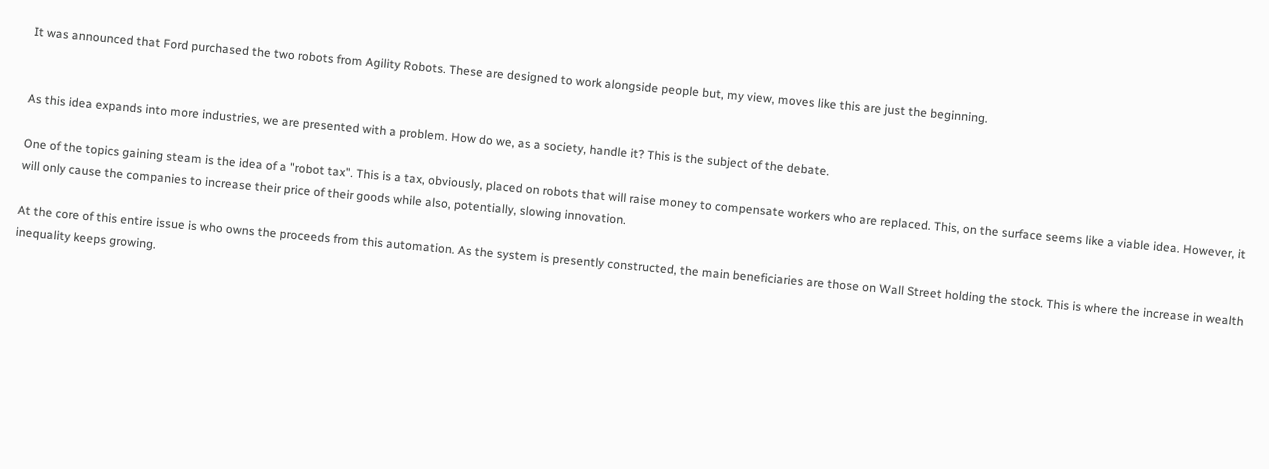It was announced that Ford purchased the two robots from Agility Robots. These are designed to work alongside people but, my view, moves like this are just the beginning.


As this idea expands into more industries, we are presented with a problem. How do we, as a society, handle it? This is the subject of the debate.

One of the topics gaining steam is the idea of a "robot tax". This is a tax, obviously, placed on robots that will raise money to compensate workers who are replaced. This, on the surface seems like a viable idea. However, it will only cause the companies to increase their price of their goods while also, potentially, slowing innovation.

At the core of this entire issue is who owns the proceeds from this automation. As the system is presently constructed, the main beneficiaries are those on Wall Street holding the stock. This is where the increase in wealth inequality keeps growing.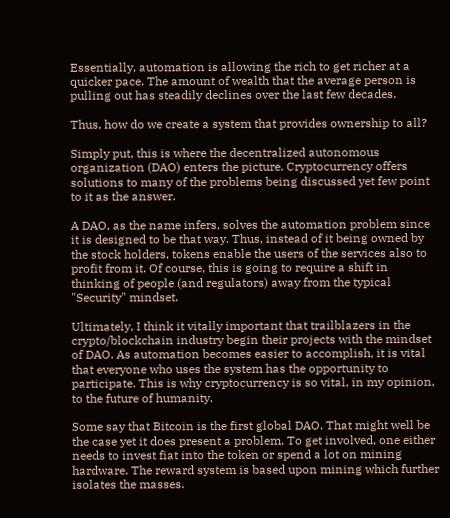Essentially, automation is allowing the rich to get richer at a quicker pace. The amount of wealth that the average person is pulling out has steadily declines over the last few decades.

Thus, how do we create a system that provides ownership to all?

Simply put, this is where the decentralized autonomous organization (DAO) enters the picture. Cryptocurrency offers solutions to many of the problems being discussed yet few point to it as the answer.

A DAO, as the name infers, solves the automation problem since it is designed to be that way. Thus, instead of it being owned by the stock holders, tokens enable the users of the services also to profit from it. Of course, this is going to require a shift in thinking of people (and regulators) away from the typical "Security" mindset.

Ultimately, I think it vitally important that trailblazers in the crypto/blockchain industry begin their projects with the mindset of DAO. As automation becomes easier to accomplish, it is vital that everyone who uses the system has the opportunity to participate. This is why cryptocurrency is so vital, in my opinion, to the future of humanity.

Some say that Bitcoin is the first global DAO. That might well be the case yet it does present a problem. To get involved, one either needs to invest fiat into the token or spend a lot on mining hardware. The reward system is based upon mining which further isolates the masses.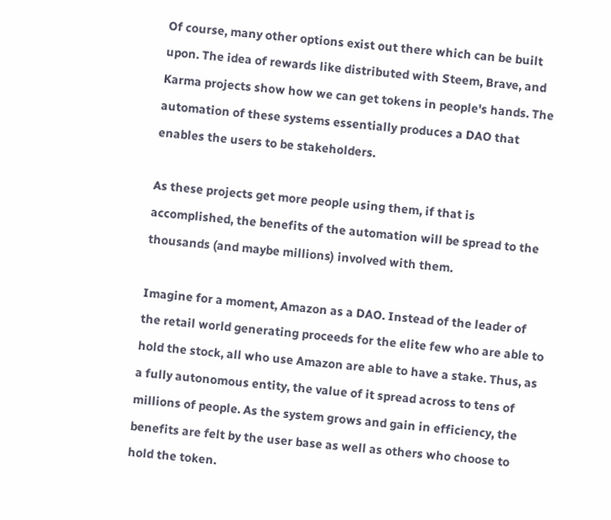Of course, many other options exist out there which can be built upon. The idea of rewards like distributed with Steem, Brave, and Karma projects show how we can get tokens in people's hands. The automation of these systems essentially produces a DAO that enables the users to be stakeholders.

As these projects get more people using them, if that is accomplished, the benefits of the automation will be spread to the thousands (and maybe millions) involved with them.

Imagine for a moment, Amazon as a DAO. Instead of the leader of the retail world generating proceeds for the elite few who are able to hold the stock, all who use Amazon are able to have a stake. Thus, as a fully autonomous entity, the value of it spread across to tens of millions of people. As the system grows and gain in efficiency, the benefits are felt by the user base as well as others who choose to hold the token.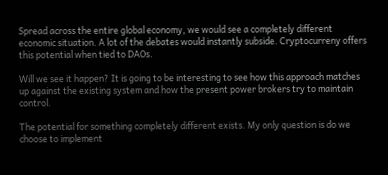Spread across the entire global economy, we would see a completely different economic situation. A lot of the debates would instantly subside. Cryptocurreny offers this potential when tied to DAOs.

Will we see it happen? It is going to be interesting to see how this approach matches up against the existing system and how the present power brokers try to maintain control.

The potential for something completely different exists. My only question is do we choose to implement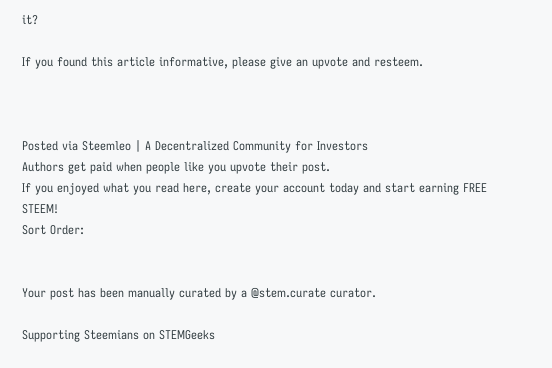it?

If you found this article informative, please give an upvote and resteem.



Posted via Steemleo | A Decentralized Community for Investors
Authors get paid when people like you upvote their post.
If you enjoyed what you read here, create your account today and start earning FREE STEEM!
Sort Order:


Your post has been manually curated by a @stem.curate curator.

Supporting Steemians on STEMGeeks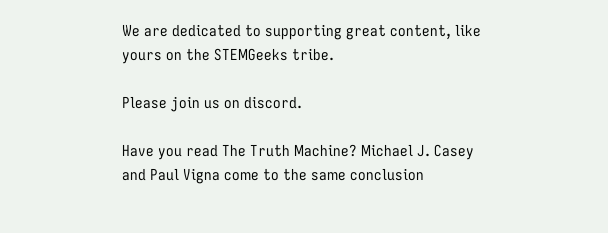We are dedicated to supporting great content, like yours on the STEMGeeks tribe.

Please join us on discord.

Have you read The Truth Machine? Michael J. Casey and Paul Vigna come to the same conclusion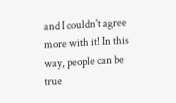and I couldn't agree more with it! In this way, people can be true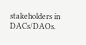stakeholders in DACs/DAOs.